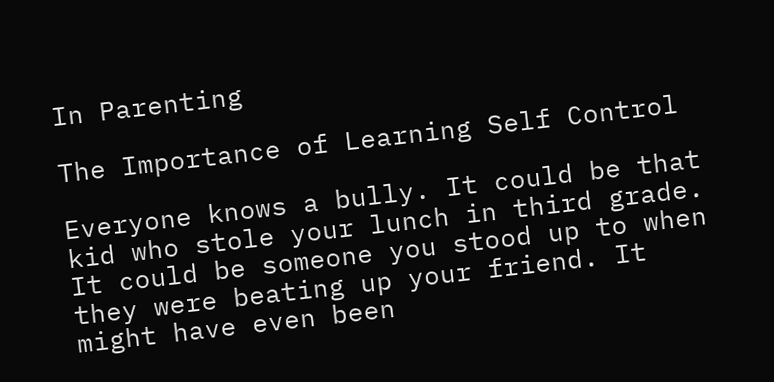In Parenting

The Importance of Learning Self Control

Everyone knows a bully. It could be that kid who stole your lunch in third grade. It could be someone you stood up to when they were beating up your friend. It might have even been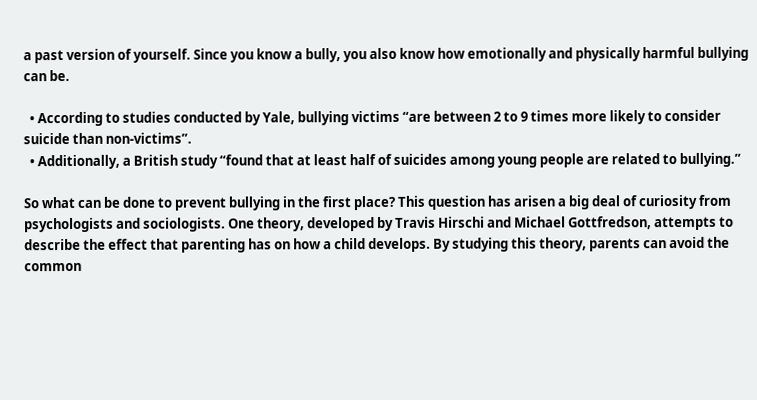a past version of yourself. Since you know a bully, you also know how emotionally and physically harmful bullying can be.

  • According to studies conducted by Yale, bullying victims “are between 2 to 9 times more likely to consider suicide than non-victims”.
  • Additionally, a British study “found that at least half of suicides among young people are related to bullying.”

So what can be done to prevent bullying in the first place? This question has arisen a big deal of curiosity from psychologists and sociologists. One theory, developed by Travis Hirschi and Michael Gottfredson, attempts to describe the effect that parenting has on how a child develops. By studying this theory, parents can avoid the common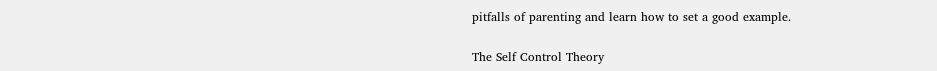pitfalls of parenting and learn how to set a good example.

The Self Control Theory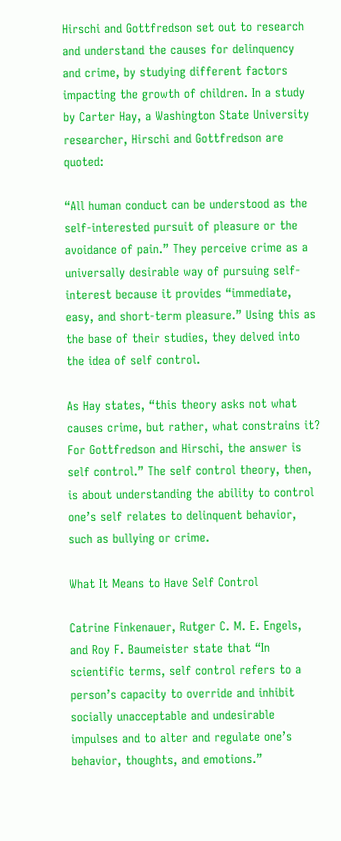Hirschi and Gottfredson set out to research and understand the causes for delinquency and crime, by studying different factors impacting the growth of children. In a study by Carter Hay, a Washington State University researcher, Hirschi and Gottfredson are quoted:

“All human conduct can be understood as the self-interested pursuit of pleasure or the avoidance of pain.” They perceive crime as a universally desirable way of pursuing self-interest because it provides “immediate, easy, and short-term pleasure.” Using this as the base of their studies, they delved into the idea of self control.

As Hay states, “this theory asks not what causes crime, but rather, what constrains it? For Gottfredson and Hirschi, the answer is self control.” The self control theory, then, is about understanding the ability to control one’s self relates to delinquent behavior, such as bullying or crime.

What It Means to Have Self Control

Catrine Finkenauer, Rutger C. M. E. Engels, and Roy F. Baumeister state that “In scientific terms, self control refers to a person’s capacity to override and inhibit socially unacceptable and undesirable impulses and to alter and regulate one’s behavior, thoughts, and emotions.”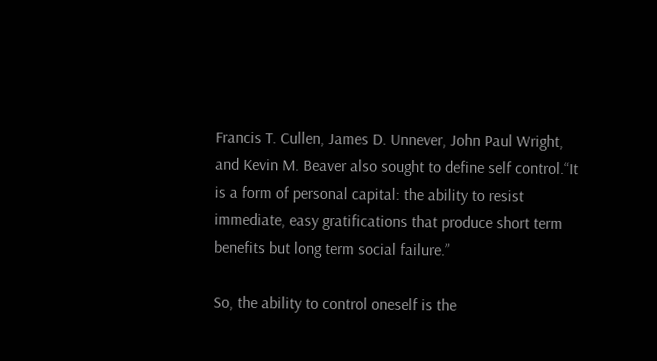Francis T. Cullen, James D. Unnever, John Paul Wright, and Kevin M. Beaver also sought to define self control.“It is a form of personal capital: the ability to resist immediate, easy gratifications that produce short term benefits but long term social failure.”

So, the ability to control oneself is the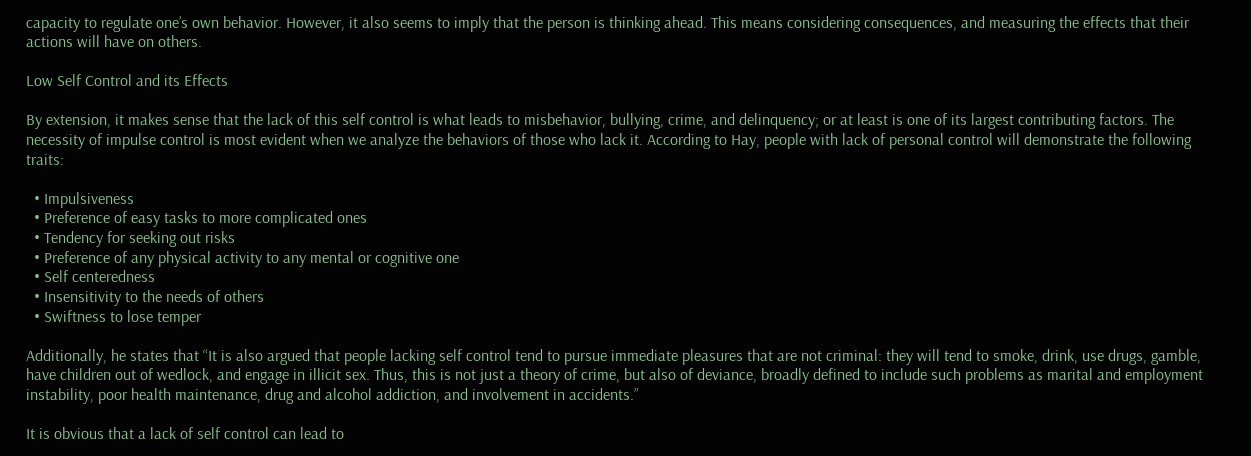capacity to regulate one’s own behavior. However, it also seems to imply that the person is thinking ahead. This means considering consequences, and measuring the effects that their actions will have on others.

Low Self Control and its Effects

By extension, it makes sense that the lack of this self control is what leads to misbehavior, bullying, crime, and delinquency; or at least is one of its largest contributing factors. The necessity of impulse control is most evident when we analyze the behaviors of those who lack it. According to Hay, people with lack of personal control will demonstrate the following traits:

  • Impulsiveness
  • Preference of easy tasks to more complicated ones
  • Tendency for seeking out risks
  • Preference of any physical activity to any mental or cognitive one
  • Self centeredness
  • Insensitivity to the needs of others
  • Swiftness to lose temper

Additionally, he states that “It is also argued that people lacking self control tend to pursue immediate pleasures that are not criminal: they will tend to smoke, drink, use drugs, gamble, have children out of wedlock, and engage in illicit sex. Thus, this is not just a theory of crime, but also of deviance, broadly defined to include such problems as marital and employment instability, poor health maintenance, drug and alcohol addiction, and involvement in accidents.”

It is obvious that a lack of self control can lead to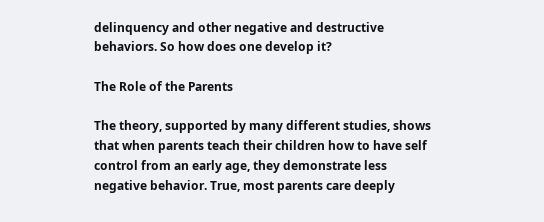delinquency and other negative and destructive behaviors. So how does one develop it?

The Role of the Parents

The theory, supported by many different studies, shows that when parents teach their children how to have self control from an early age, they demonstrate less negative behavior. True, most parents care deeply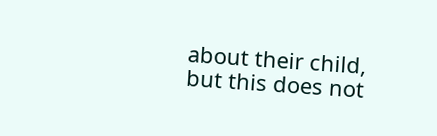about their child, but this does not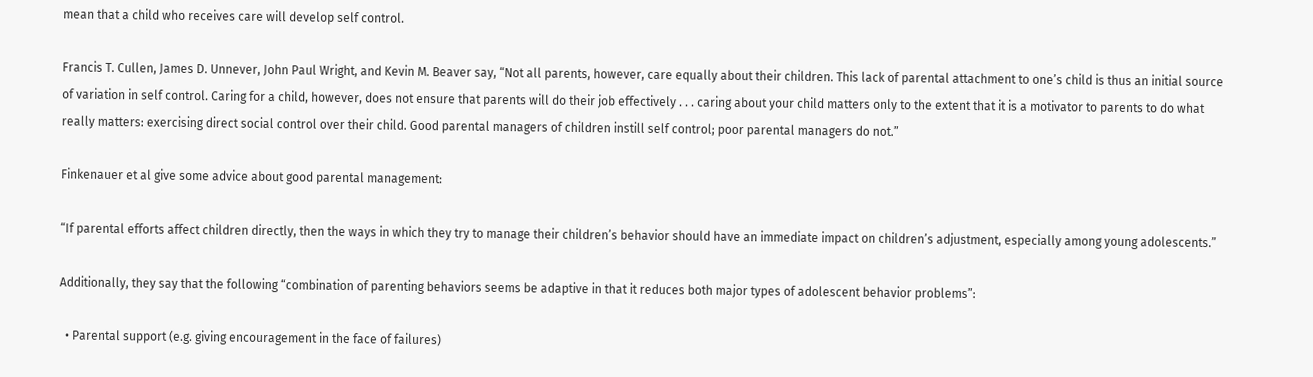mean that a child who receives care will develop self control.

Francis T. Cullen, James D. Unnever, John Paul Wright, and Kevin M. Beaver say, “Not all parents, however, care equally about their children. This lack of parental attachment to one’s child is thus an initial source of variation in self control. Caring for a child, however, does not ensure that parents will do their job effectively . . . caring about your child matters only to the extent that it is a motivator to parents to do what really matters: exercising direct social control over their child. Good parental managers of children instill self control; poor parental managers do not.”

Finkenauer et al give some advice about good parental management:

“If parental efforts affect children directly, then the ways in which they try to manage their children’s behavior should have an immediate impact on children’s adjustment, especially among young adolescents.”

Additionally, they say that the following “combination of parenting behaviors seems be adaptive in that it reduces both major types of adolescent behavior problems”:

  • Parental support (e.g. giving encouragement in the face of failures)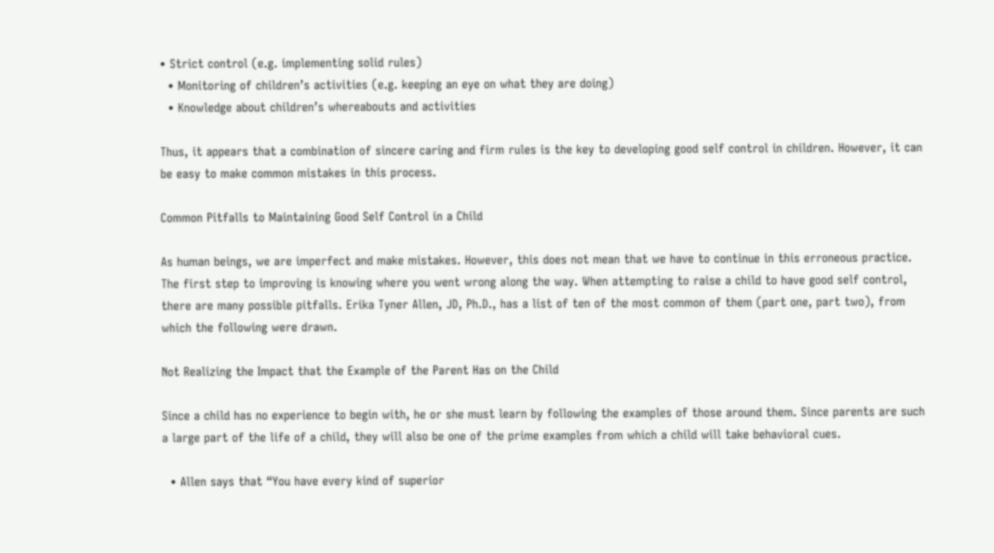• Strict control (e.g. implementing solid rules)
  • Monitoring of children’s activities (e.g. keeping an eye on what they are doing)
  • Knowledge about children’s whereabouts and activities

Thus, it appears that a combination of sincere caring and firm rules is the key to developing good self control in children. However, it can be easy to make common mistakes in this process.

Common Pitfalls to Maintaining Good Self Control in a Child

As human beings, we are imperfect and make mistakes. However, this does not mean that we have to continue in this erroneous practice. The first step to improving is knowing where you went wrong along the way. When attempting to raise a child to have good self control, there are many possible pitfalls. Erika Tyner Allen, JD, Ph.D., has a list of ten of the most common of them (part one, part two), from which the following were drawn.

Not Realizing the Impact that the Example of the Parent Has on the Child

Since a child has no experience to begin with, he or she must learn by following the examples of those around them. Since parents are such a large part of the life of a child, they will also be one of the prime examples from which a child will take behavioral cues.

  • Allen says that “You have every kind of superior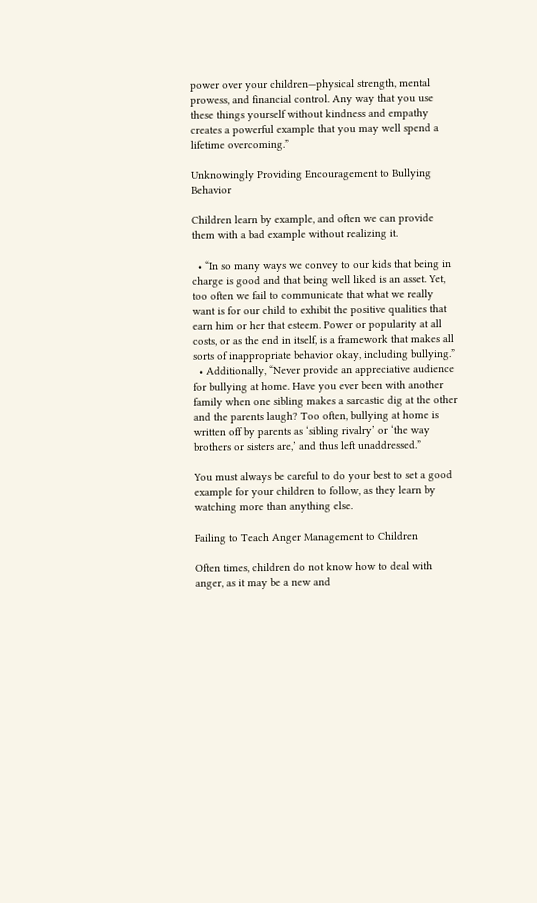power over your children—physical strength, mental prowess, and financial control. Any way that you use these things yourself without kindness and empathy creates a powerful example that you may well spend a lifetime overcoming.”

Unknowingly Providing Encouragement to Bullying Behavior

Children learn by example, and often we can provide them with a bad example without realizing it.

  • “In so many ways we convey to our kids that being in charge is good and that being well liked is an asset. Yet, too often we fail to communicate that what we really want is for our child to exhibit the positive qualities that earn him or her that esteem. Power or popularity at all costs, or as the end in itself, is a framework that makes all sorts of inappropriate behavior okay, including bullying.”
  • Additionally, “Never provide an appreciative audience for bullying at home. Have you ever been with another family when one sibling makes a sarcastic dig at the other and the parents laugh? Too often, bullying at home is written off by parents as ‘sibling rivalry’ or ‘the way brothers or sisters are,’ and thus left unaddressed.”

You must always be careful to do your best to set a good example for your children to follow, as they learn by watching more than anything else.

Failing to Teach Anger Management to Children

Often times, children do not know how to deal with anger, as it may be a new and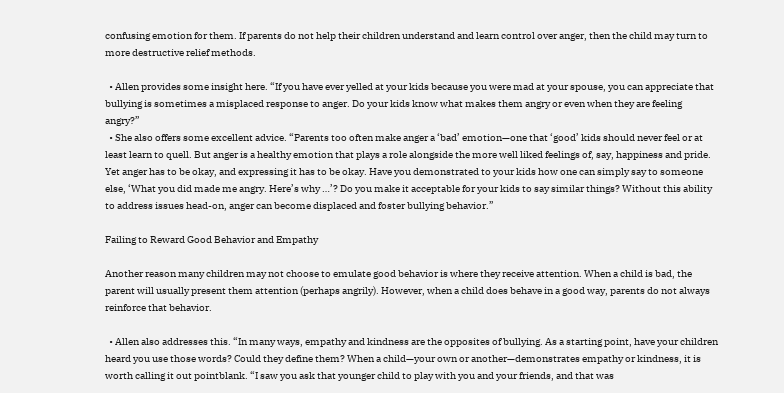confusing emotion for them. If parents do not help their children understand and learn control over anger, then the child may turn to more destructive relief methods.

  • Allen provides some insight here. “If you have ever yelled at your kids because you were mad at your spouse, you can appreciate that bullying is sometimes a misplaced response to anger. Do your kids know what makes them angry or even when they are feeling angry?”
  • She also offers some excellent advice. “Parents too often make anger a ‘bad’ emotion—one that ‘good’ kids should never feel or at least learn to quell. But anger is a healthy emotion that plays a role alongside the more well liked feelings of, say, happiness and pride. Yet anger has to be okay, and expressing it has to be okay. Have you demonstrated to your kids how one can simply say to someone else, ‘What you did made me angry. Here’s why …’? Do you make it acceptable for your kids to say similar things? Without this ability to address issues head-on, anger can become displaced and foster bullying behavior.”

Failing to Reward Good Behavior and Empathy

Another reason many children may not choose to emulate good behavior is where they receive attention. When a child is bad, the parent will usually present them attention (perhaps angrily). However, when a child does behave in a good way, parents do not always reinforce that behavior.

  • Allen also addresses this. “In many ways, empathy and kindness are the opposites of bullying. As a starting point, have your children heard you use those words? Could they define them? When a child—your own or another—demonstrates empathy or kindness, it is worth calling it out pointblank. “I saw you ask that younger child to play with you and your friends, and that was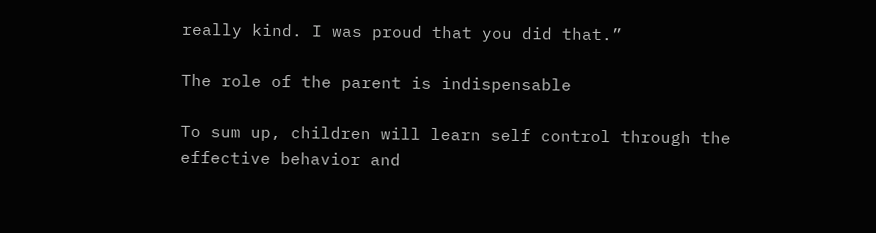really kind. I was proud that you did that.”

The role of the parent is indispensable

To sum up, children will learn self control through the effective behavior and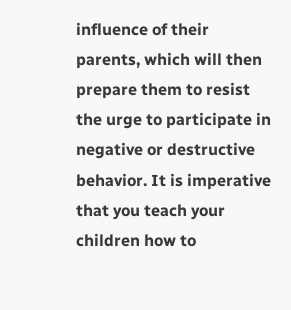influence of their parents, which will then prepare them to resist the urge to participate in negative or destructive behavior. It is imperative that you teach your children how to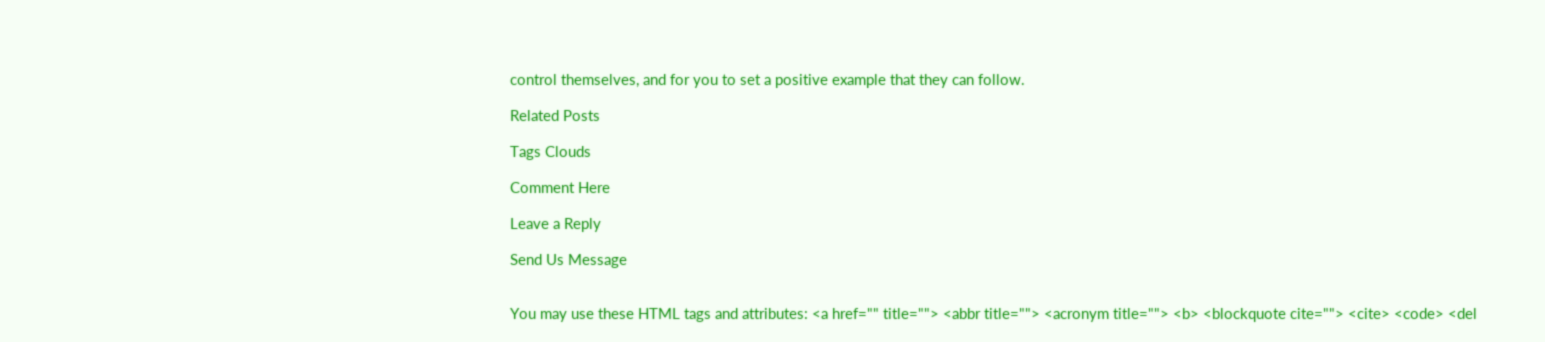control themselves, and for you to set a positive example that they can follow.

Related Posts

Tags Clouds

Comment Here

Leave a Reply

Send Us Message


You may use these HTML tags and attributes: <a href="" title=""> <abbr title=""> <acronym title=""> <b> <blockquote cite=""> <cite> <code> <del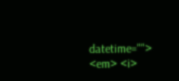datetime=""> <em> <i>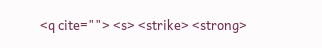<q cite=""> <s> <strike> <strong>